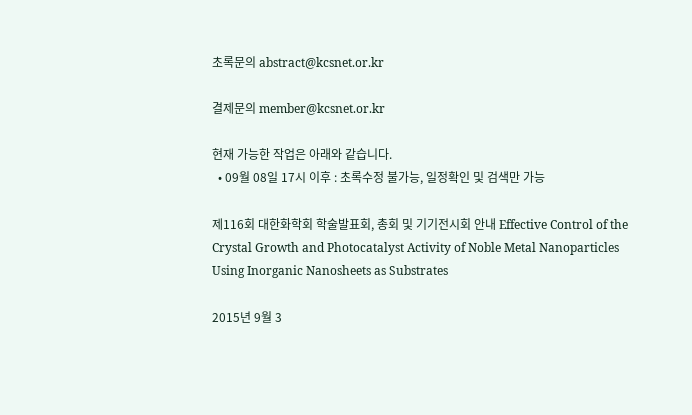초록문의 abstract@kcsnet.or.kr

결제문의 member@kcsnet.or.kr

현재 가능한 작업은 아래와 같습니다.
  • 09월 08일 17시 이후 : 초록수정 불가능, 일정확인 및 검색만 가능

제116회 대한화학회 학술발표회, 총회 및 기기전시회 안내 Effective Control of the Crystal Growth and Photocatalyst Activity of Noble Metal Nanoparticles Using Inorganic Nanosheets as Substrates

2015년 9월 3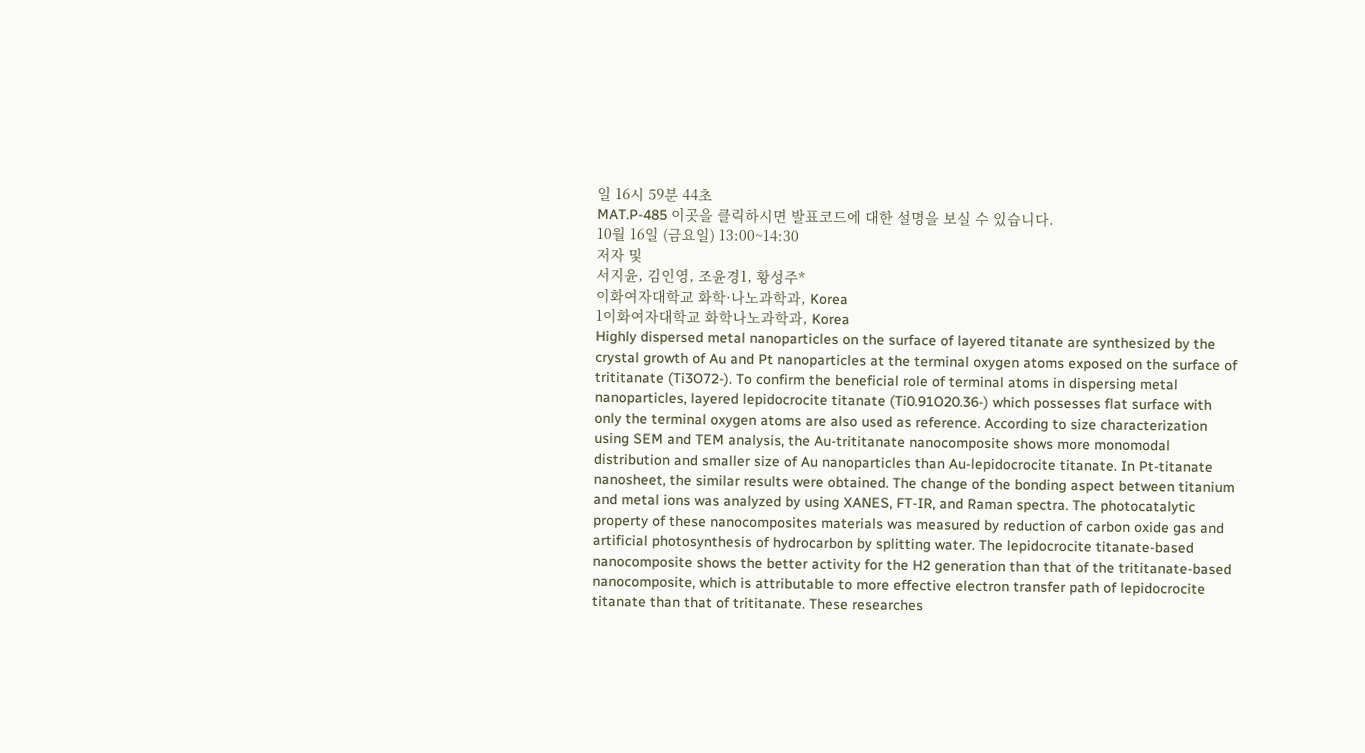일 16시 59분 44초
MAT.P-485 이곳을 클릭하시면 발표코드에 대한 설명을 보실 수 있습니다.
10월 16일 (금요일) 13:00~14:30
저자 및
서지윤, 김인영, 조윤경1, 황성주*
이화여자대학교 화학·나노과학과, Korea
1이화여자대학교 화학나노과학과, Korea
Highly dispersed metal nanoparticles on the surface of layered titanate are synthesized by the crystal growth of Au and Pt nanoparticles at the terminal oxygen atoms exposed on the surface of trititanate (Ti3O72-). To confirm the beneficial role of terminal atoms in dispersing metal nanoparticles, layered lepidocrocite titanate (Ti0.91O20.36-) which possesses flat surface with only the terminal oxygen atoms are also used as reference. According to size characterization using SEM and TEM analysis, the Au-trititanate nanocomposite shows more monomodal distribution and smaller size of Au nanoparticles than Au-lepidocrocite titanate. In Pt-titanate nanosheet, the similar results were obtained. The change of the bonding aspect between titanium and metal ions was analyzed by using XANES, FT-IR, and Raman spectra. The photocatalytic property of these nanocomposites materials was measured by reduction of carbon oxide gas and artificial photosynthesis of hydrocarbon by splitting water. The lepidocrocite titanate-based nanocomposite shows the better activity for the H2 generation than that of the trititanate-based nanocomposite, which is attributable to more effective electron transfer path of lepidocrocite titanate than that of trititanate. These researches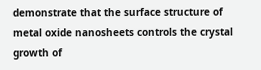demonstrate that the surface structure of metal oxide nanosheets controls the crystal growth of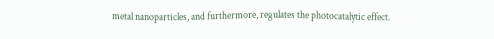metal nanoparticles, and furthermore, regulates the photocatalytic effect.